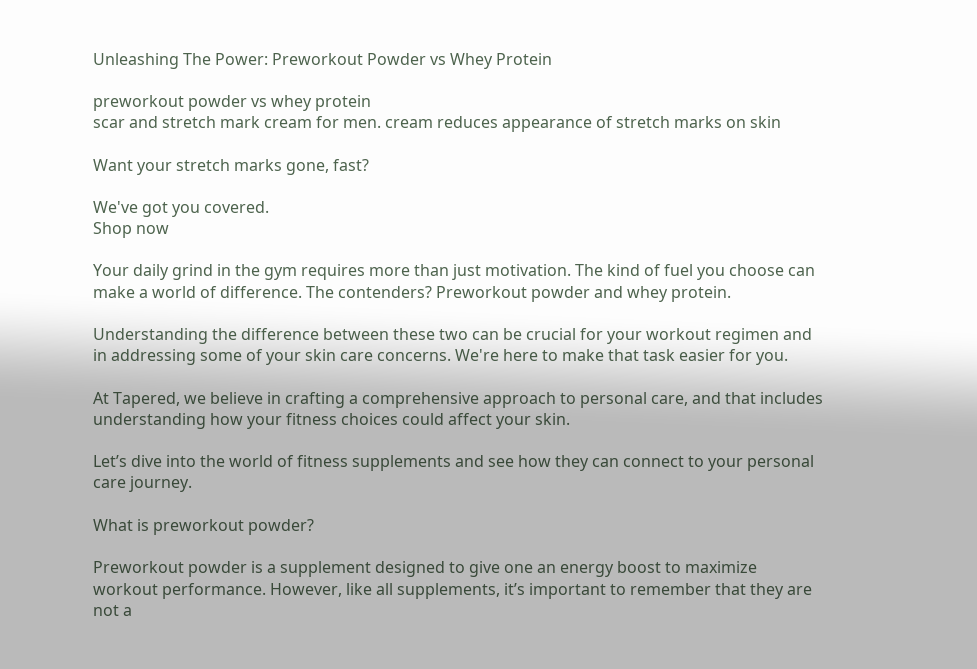Unleashing The Power: Preworkout Powder vs Whey Protein

preworkout powder vs whey protein
scar and stretch mark cream for men. cream reduces appearance of stretch marks on skin

Want your stretch marks gone, fast?

We've got you covered.
Shop now

Your daily grind in the gym requires more than just motivation. The kind of fuel you choose can make a world of difference. The contenders? Preworkout powder and whey protein.

Understanding the difference between these two can be crucial for your workout regimen and in addressing some of your skin care concerns. We're here to make that task easier for you.

At Tapered, we believe in crafting a comprehensive approach to personal care, and that includes understanding how your fitness choices could affect your skin.

Let’s dive into the world of fitness supplements and see how they can connect to your personal care journey.

What is preworkout powder?

Preworkout powder is a supplement designed to give one an energy boost to maximize workout performance. However, like all supplements, it’s important to remember that they are not a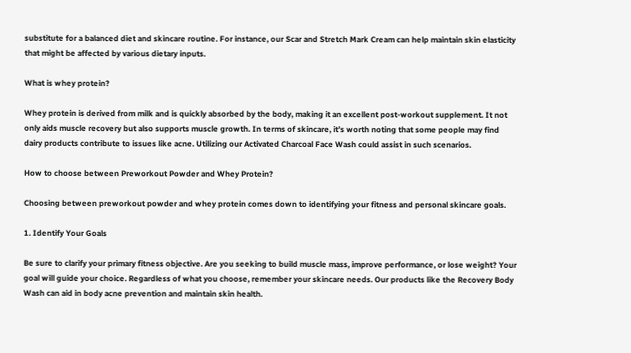substitute for a balanced diet and skincare routine. For instance, our Scar and Stretch Mark Cream can help maintain skin elasticity that might be affected by various dietary inputs.

What is whey protein?

Whey protein is derived from milk and is quickly absorbed by the body, making it an excellent post-workout supplement. It not only aids muscle recovery but also supports muscle growth. In terms of skincare, it’s worth noting that some people may find dairy products contribute to issues like acne. Utilizing our Activated Charcoal Face Wash could assist in such scenarios.

How to choose between Preworkout Powder and Whey Protein?

Choosing between preworkout powder and whey protein comes down to identifying your fitness and personal skincare goals.

1. Identify Your Goals

Be sure to clarify your primary fitness objective. Are you seeking to build muscle mass, improve performance, or lose weight? Your goal will guide your choice. Regardless of what you choose, remember your skincare needs. Our products like the Recovery Body Wash can aid in body acne prevention and maintain skin health.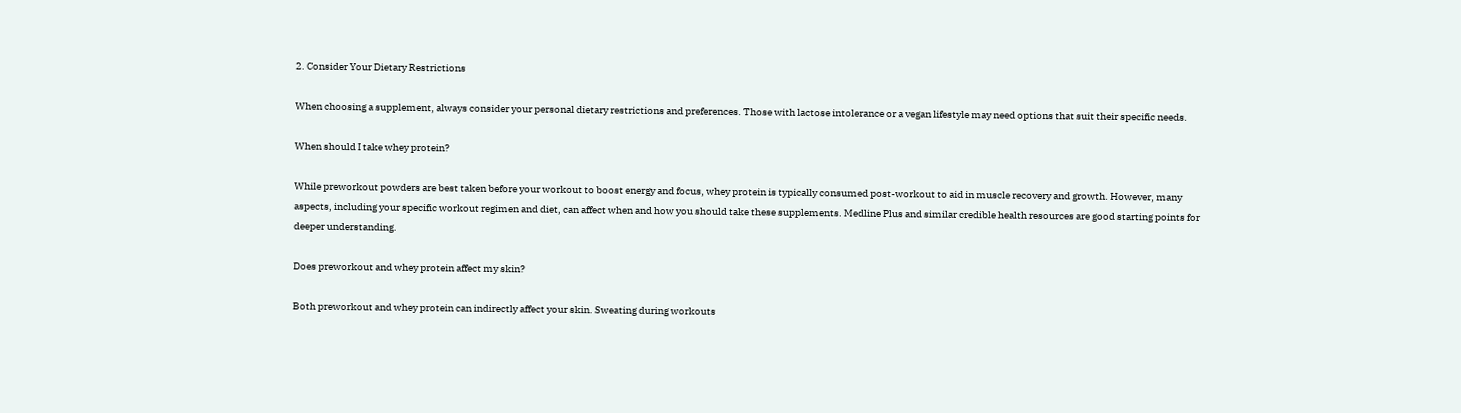2. Consider Your Dietary Restrictions

When choosing a supplement, always consider your personal dietary restrictions and preferences. Those with lactose intolerance or a vegan lifestyle may need options that suit their specific needs.

When should I take whey protein?

While preworkout powders are best taken before your workout to boost energy and focus, whey protein is typically consumed post-workout to aid in muscle recovery and growth. However, many aspects, including your specific workout regimen and diet, can affect when and how you should take these supplements. Medline Plus and similar credible health resources are good starting points for deeper understanding.

Does preworkout and whey protein affect my skin?

Both preworkout and whey protein can indirectly affect your skin. Sweating during workouts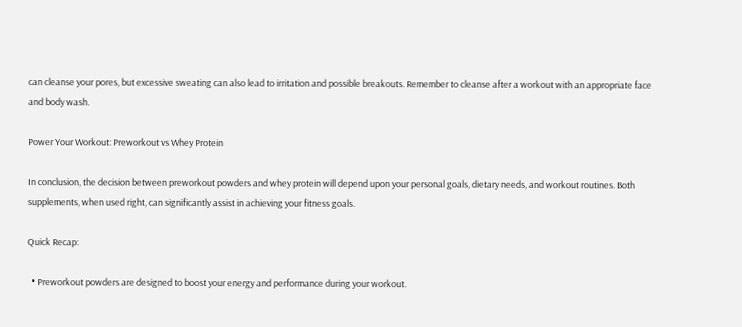can cleanse your pores, but excessive sweating can also lead to irritation and possible breakouts. Remember to cleanse after a workout with an appropriate face and body wash.

Power Your Workout: Preworkout vs Whey Protein

In conclusion, the decision between preworkout powders and whey protein will depend upon your personal goals, dietary needs, and workout routines. Both supplements, when used right, can significantly assist in achieving your fitness goals.

Quick Recap:

  • Preworkout powders are designed to boost your energy and performance during your workout.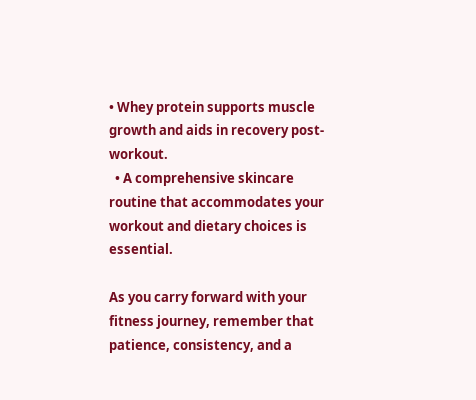• Whey protein supports muscle growth and aids in recovery post-workout.
  • A comprehensive skincare routine that accommodates your workout and dietary choices is essential.

As you carry forward with your fitness journey, remember that patience, consistency, and a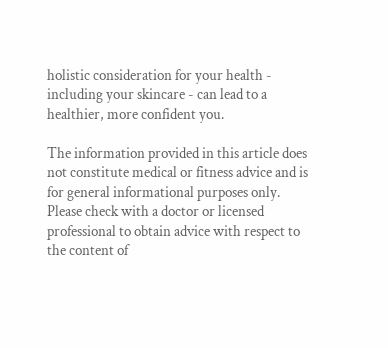holistic consideration for your health - including your skincare - can lead to a healthier, more confident you.

The information provided in this article does not constitute medical or fitness advice and is for general informational purposes only. Please check with a doctor or licensed professional to obtain advice with respect to the content of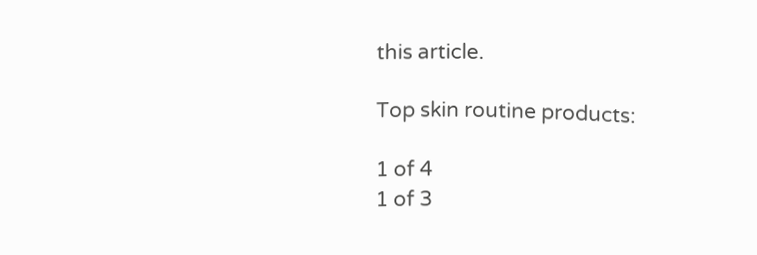this article.

Top skin routine products:

1 of 4
1 of 3